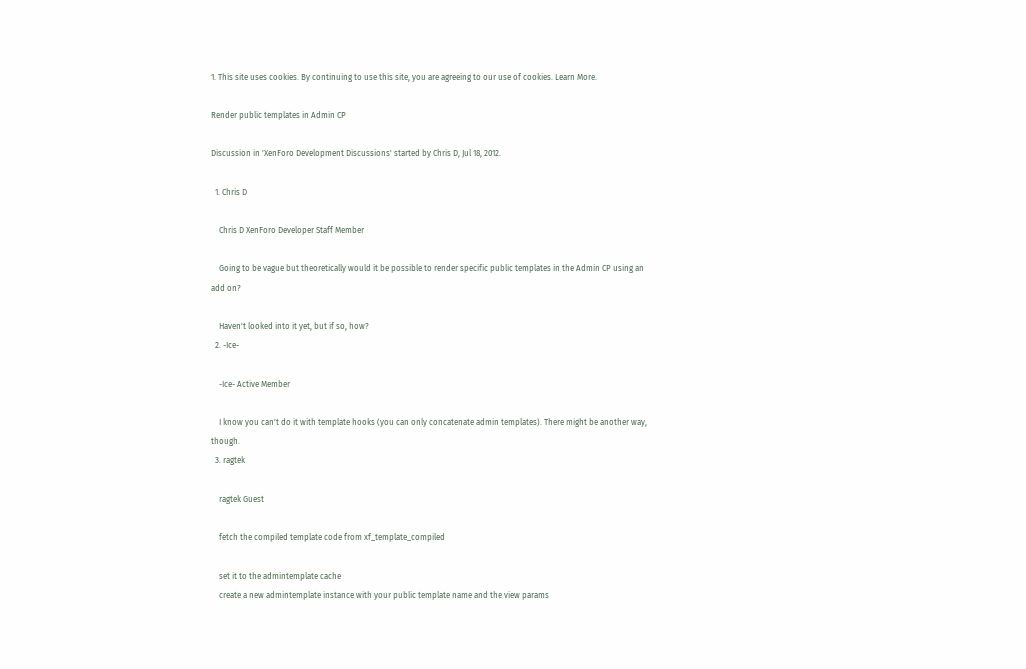1. This site uses cookies. By continuing to use this site, you are agreeing to our use of cookies. Learn More.

Render public templates in Admin CP

Discussion in 'XenForo Development Discussions' started by Chris D, Jul 18, 2012.

  1. Chris D

    Chris D XenForo Developer Staff Member

    Going to be vague but theoretically would it be possible to render specific public templates in the Admin CP using an add on?

    Haven't looked into it yet, but if so, how?
  2. -Ice-

    -Ice- Active Member

    I know you can't do it with template hooks (you can only concatenate admin templates). There might be another way, though.
  3. ragtek

    ragtek Guest

    fetch the compiled template code from xf_template_compiled

    set it to the admintemplate cache
    create a new admintemplate instance with your public template name and the view params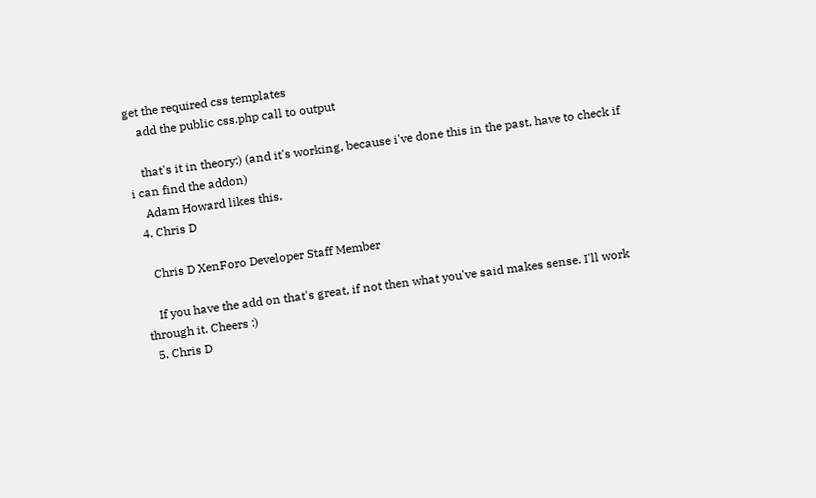get the required css templates
    add the public css.php call to output

    that's it in theory:) (and it's working, because i've done this in the past, have to check if i can find the addon)
    Adam Howard likes this.
  4. Chris D

    Chris D XenForo Developer Staff Member

    If you have the add on that's great, if not then what you've said makes sense. I'll work through it. Cheers :)
  5. Chris D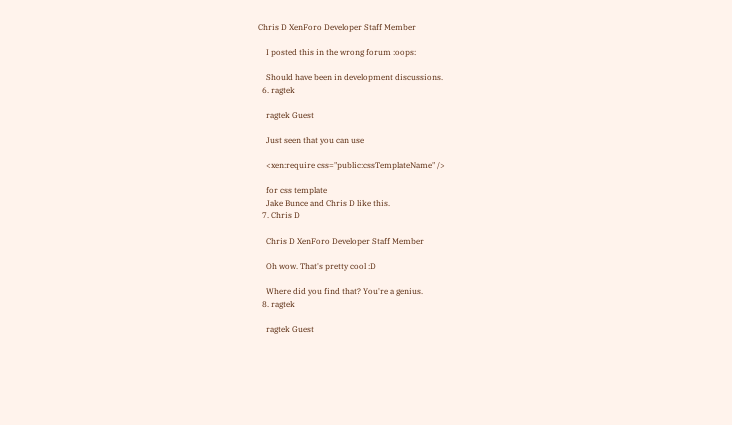Chris D XenForo Developer Staff Member

    I posted this in the wrong forum :oops:

    Should have been in development discussions.
  6. ragtek

    ragtek Guest

    Just seen that you can use

    <xen:require css="public:cssTemplateName" />

    for css template
    Jake Bunce and Chris D like this.
  7. Chris D

    Chris D XenForo Developer Staff Member

    Oh wow. That's pretty cool :D

    Where did you find that? You're a genius.
  8. ragtek

    ragtek Guest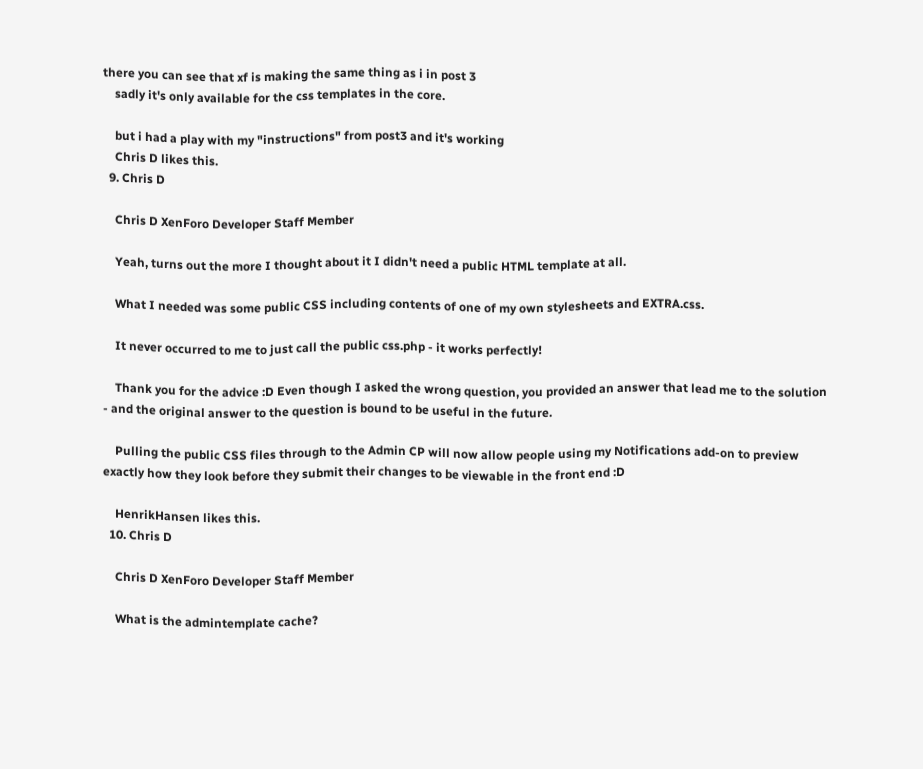there you can see that xf is making the same thing as i in post 3
    sadly it's only available for the css templates in the core.

    but i had a play with my "instructions" from post3 and it's working
    Chris D likes this.
  9. Chris D

    Chris D XenForo Developer Staff Member

    Yeah, turns out the more I thought about it I didn't need a public HTML template at all.

    What I needed was some public CSS including contents of one of my own stylesheets and EXTRA.css.

    It never occurred to me to just call the public css.php - it works perfectly!

    Thank you for the advice :D Even though I asked the wrong question, you provided an answer that lead me to the solution - and the original answer to the question is bound to be useful in the future.

    Pulling the public CSS files through to the Admin CP will now allow people using my Notifications add-on to preview exactly how they look before they submit their changes to be viewable in the front end :D

    HenrikHansen likes this.
  10. Chris D

    Chris D XenForo Developer Staff Member

    What is the admintemplate cache?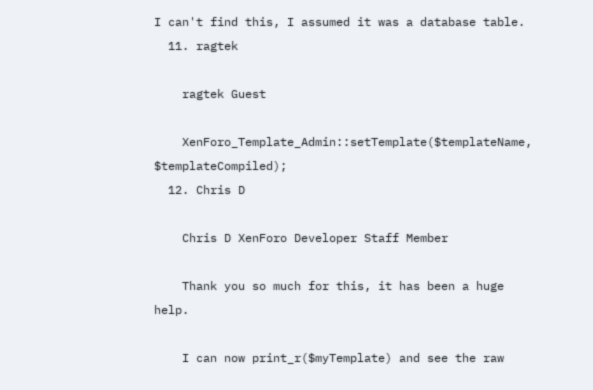I can't find this, I assumed it was a database table.
  11. ragtek

    ragtek Guest

    XenForo_Template_Admin::setTemplate($templateName, $templateCompiled);
  12. Chris D

    Chris D XenForo Developer Staff Member

    Thank you so much for this, it has been a huge help.

    I can now print_r($myTemplate) and see the raw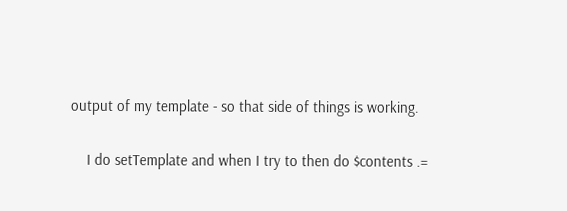output of my template - so that side of things is working.

    I do setTemplate and when I try to then do $contents .=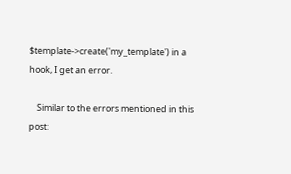$template->create('my_template') in a hook, I get an error.

    Similar to the errors mentioned in this post: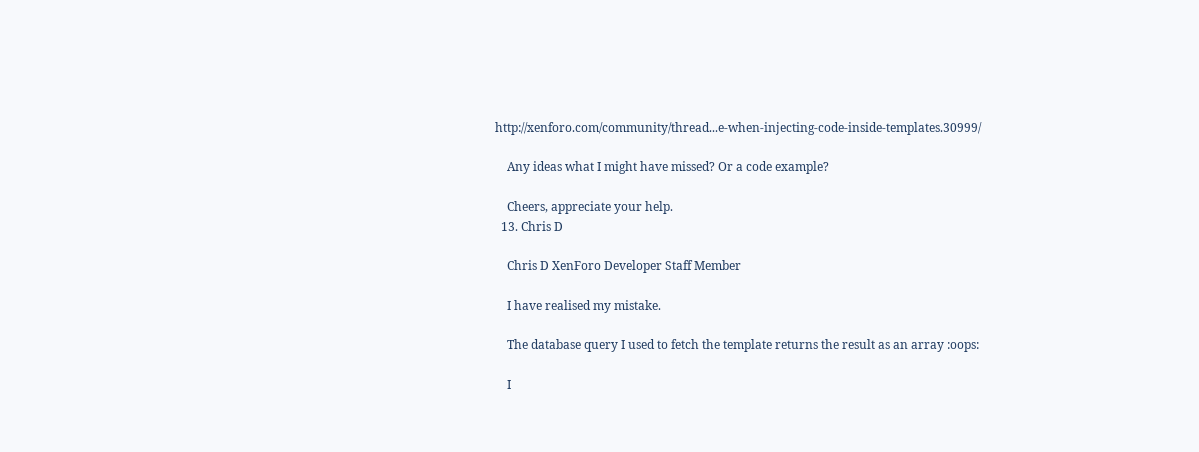http://xenforo.com/community/thread...e-when-injecting-code-inside-templates.30999/

    Any ideas what I might have missed? Or a code example?

    Cheers, appreciate your help.
  13. Chris D

    Chris D XenForo Developer Staff Member

    I have realised my mistake.

    The database query I used to fetch the template returns the result as an array :oops:

    I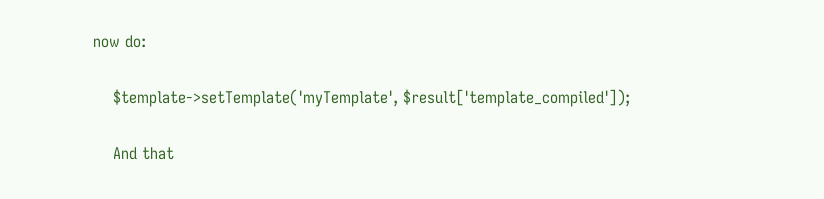now do:

    $template->setTemplate('myTemplate', $result['template_compiled']);

    And that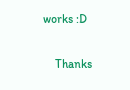works :D

    Thanks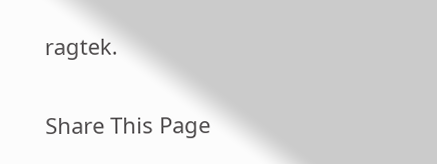ragtek.

Share This Page